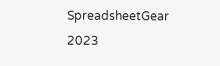SpreadsheetGear 2023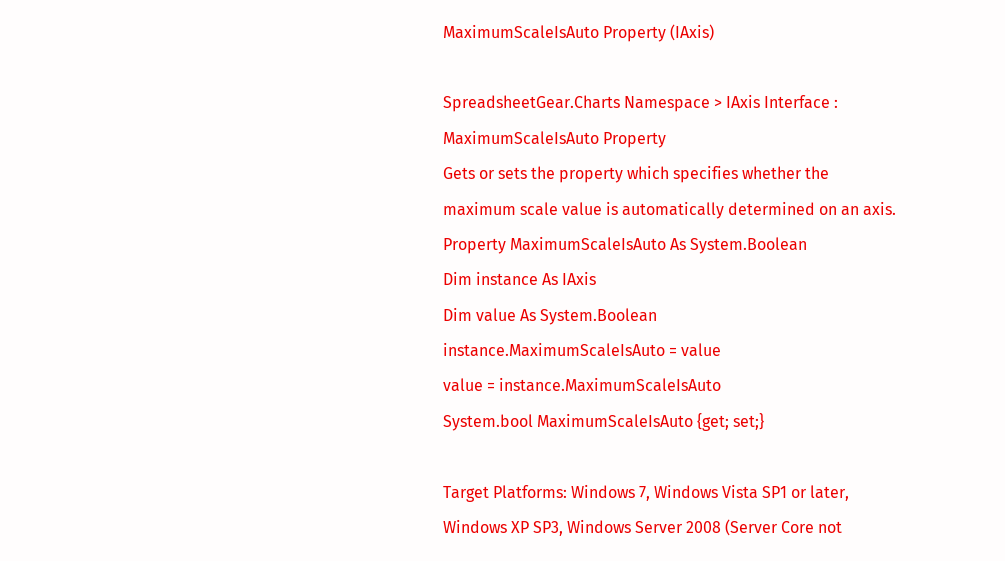MaximumScaleIsAuto Property (IAxis)

SpreadsheetGear.Charts Namespace > IAxis Interface : MaximumScaleIsAuto Property
Gets or sets the property which specifies whether the maximum scale value is automatically determined on an axis.
Property MaximumScaleIsAuto As System.Boolean
Dim instance As IAxis
Dim value As System.Boolean
instance.MaximumScaleIsAuto = value
value = instance.MaximumScaleIsAuto
System.bool MaximumScaleIsAuto {get; set;}

Target Platforms: Windows 7, Windows Vista SP1 or later, Windows XP SP3, Windows Server 2008 (Server Core not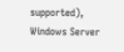supported), Windows Server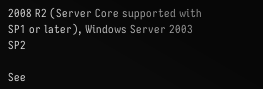2008 R2 (Server Core supported with SP1 or later), Windows Server 2003 SP2

See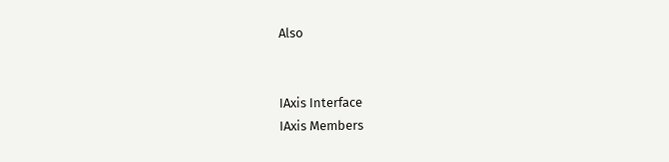Also


IAxis Interface
IAxis Members